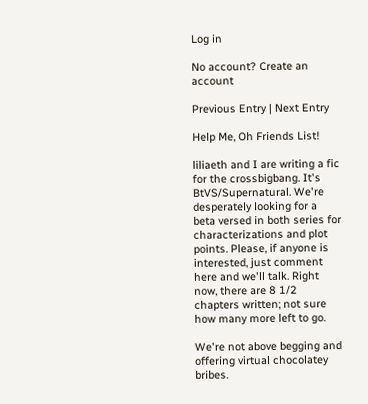Log in

No account? Create an account

Previous Entry | Next Entry

Help Me, Oh Friends List!

liliaeth and I are writing a fic for the crossbigbang. It's BtVS/Supernatural. We're desperately looking for a beta versed in both series for characterizations and plot points. Please, if anyone is interested, just comment here and we'll talk. Right now, there are 8 1/2 chapters written; not sure how many more left to go.

We're not above begging and offering virtual chocolatey bribes.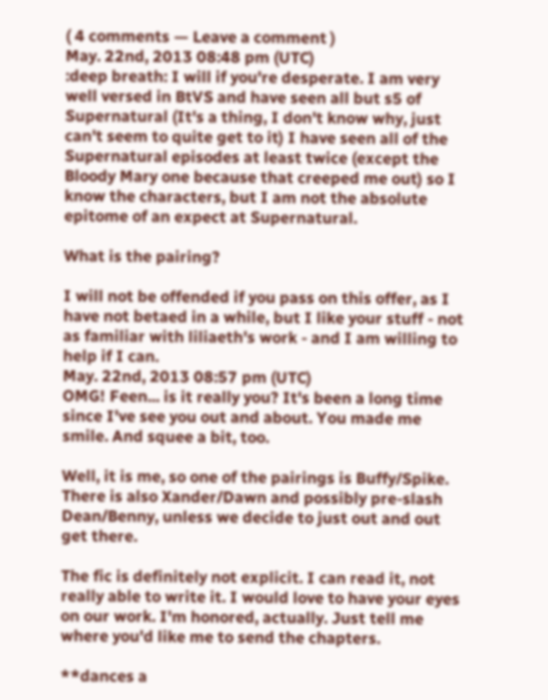( 4 comments — Leave a comment )
May. 22nd, 2013 08:48 pm (UTC)
:deep breath: I will if you're desperate. I am very well versed in BtVS and have seen all but s5 of Supernatural (It's a thing, I don't know why, just can't seem to quite get to it) I have seen all of the Supernatural episodes at least twice (except the Bloody Mary one because that creeped me out) so I know the characters, but I am not the absolute epitome of an expect at Supernatural.

What is the pairing?

I will not be offended if you pass on this offer, as I have not betaed in a while, but I like your stuff - not as familiar with liliaeth's work - and I am willing to help if I can.
May. 22nd, 2013 08:57 pm (UTC)
OMG! Feen... is it really you? It's been a long time since I've see you out and about. You made me smile. And squee a bit, too.

Well, it is me, so one of the pairings is Buffy/Spike. There is also Xander/Dawn and possibly pre-slash Dean/Benny, unless we decide to just out and out get there.

The fic is definitely not explicit. I can read it, not really able to write it. I would love to have your eyes on our work. I'm honored, actually. Just tell me where you'd like me to send the chapters.

**dances a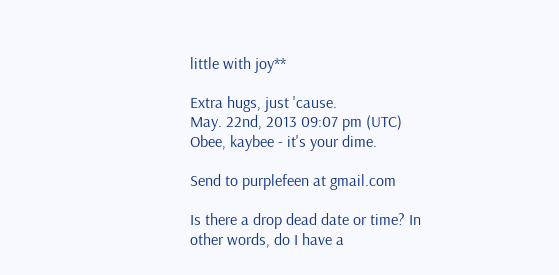little with joy**

Extra hugs, just 'cause.
May. 22nd, 2013 09:07 pm (UTC)
Obee, kaybee - it's your dime.

Send to purplefeen at gmail.com

Is there a drop dead date or time? In other words, do I have a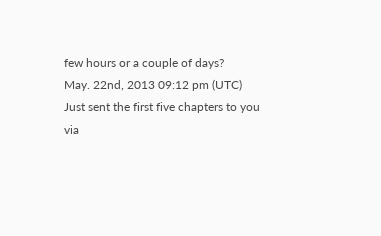few hours or a couple of days?
May. 22nd, 2013 09:12 pm (UTC)
Just sent the first five chapters to you via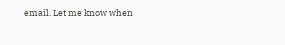email. Let me know when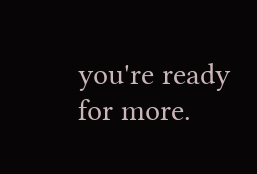you're ready for more.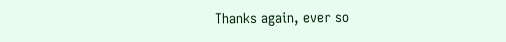Thanks again, ever so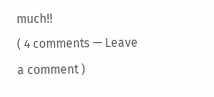much!!
( 4 comments — Leave a comment )